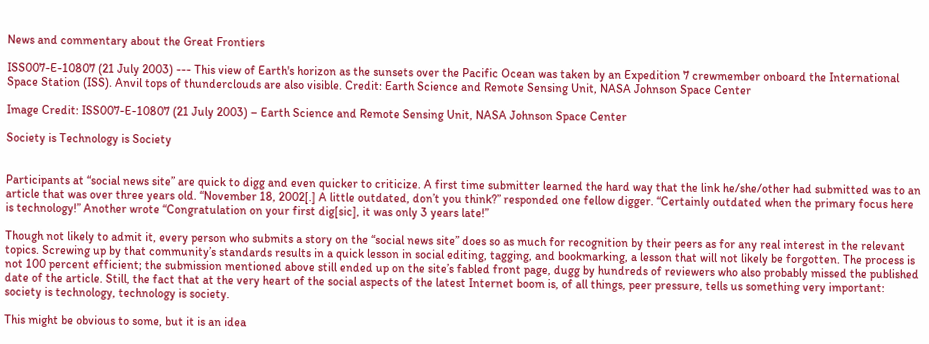News and commentary about the Great Frontiers

ISS007-E-10807 (21 July 2003) --- This view of Earth's horizon as the sunsets over the Pacific Ocean was taken by an Expedition 7 crewmember onboard the International Space Station (ISS). Anvil tops of thunderclouds are also visible. Credit: Earth Science and Remote Sensing Unit, NASA Johnson Space Center

Image Credit: ISS007-E-10807 (21 July 2003) – Earth Science and Remote Sensing Unit, NASA Johnson Space Center

Society is Technology is Society


Participants at “social news site” are quick to digg and even quicker to criticize. A first time submitter learned the hard way that the link he/she/other had submitted was to an article that was over three years old. “November 18, 2002[.] A little outdated, don’t you think?” responded one fellow digger. “Certainly outdated when the primary focus here is technology!” Another wrote “Congratulation on your first dig[sic], it was only 3 years late!”

Though not likely to admit it, every person who submits a story on the “social news site” does so as much for recognition by their peers as for any real interest in the relevant topics. Screwing up by that community’s standards results in a quick lesson in social editing, tagging, and bookmarking, a lesson that will not likely be forgotten. The process is not 100 percent efficient; the submission mentioned above still ended up on the site’s fabled front page, dugg by hundreds of reviewers who also probably missed the published date of the article. Still, the fact that at the very heart of the social aspects of the latest Internet boom is, of all things, peer pressure, tells us something very important: society is technology, technology is society.

This might be obvious to some, but it is an idea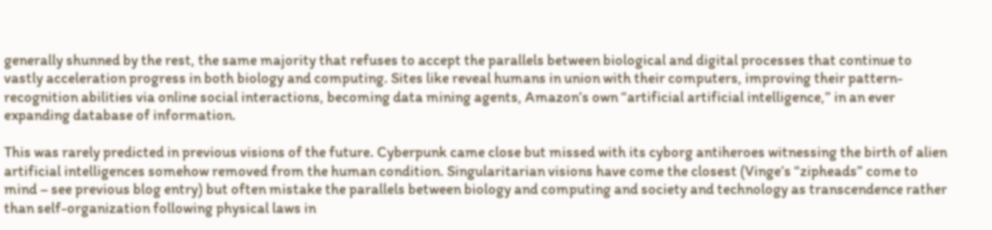generally shunned by the rest, the same majority that refuses to accept the parallels between biological and digital processes that continue to vastly acceleration progress in both biology and computing. Sites like reveal humans in union with their computers, improving their pattern-recognition abilities via online social interactions, becoming data mining agents, Amazon’s own “artificial artificial intelligence,” in an ever expanding database of information.

This was rarely predicted in previous visions of the future. Cyberpunk came close but missed with its cyborg antiheroes witnessing the birth of alien artificial intelligences somehow removed from the human condition. Singularitarian visions have come the closest (Vinge’s “zipheads” come to mind – see previous blog entry) but often mistake the parallels between biology and computing and society and technology as transcendence rather than self-organization following physical laws in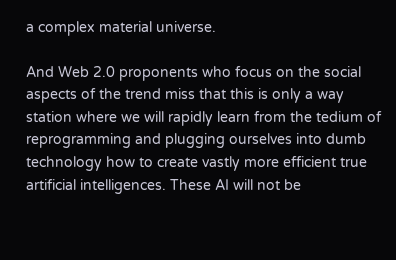a complex material universe.

And Web 2.0 proponents who focus on the social aspects of the trend miss that this is only a way station where we will rapidly learn from the tedium of reprogramming and plugging ourselves into dumb technology how to create vastly more efficient true artificial intelligences. These AI will not be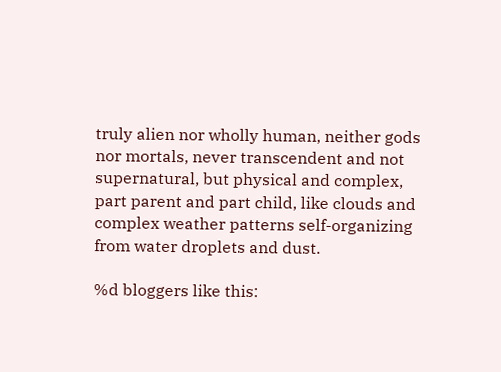truly alien nor wholly human, neither gods nor mortals, never transcendent and not supernatural, but physical and complex, part parent and part child, like clouds and complex weather patterns self-organizing from water droplets and dust.

%d bloggers like this: